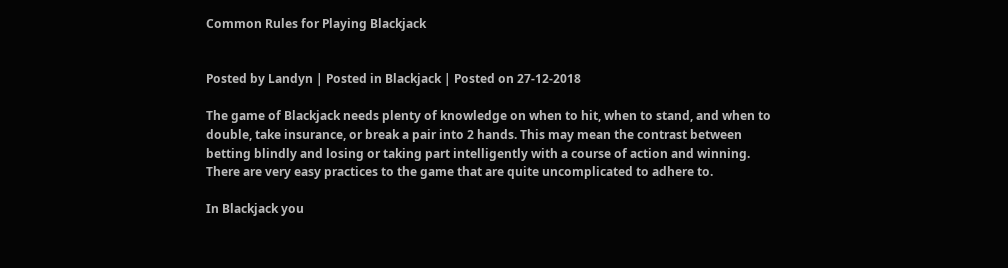Common Rules for Playing Blackjack


Posted by Landyn | Posted in Blackjack | Posted on 27-12-2018

The game of Blackjack needs plenty of knowledge on when to hit, when to stand, and when to double, take insurance, or break a pair into 2 hands. This may mean the contrast between betting blindly and losing or taking part intelligently with a course of action and winning. There are very easy practices to the game that are quite uncomplicated to adhere to.

In Blackjack you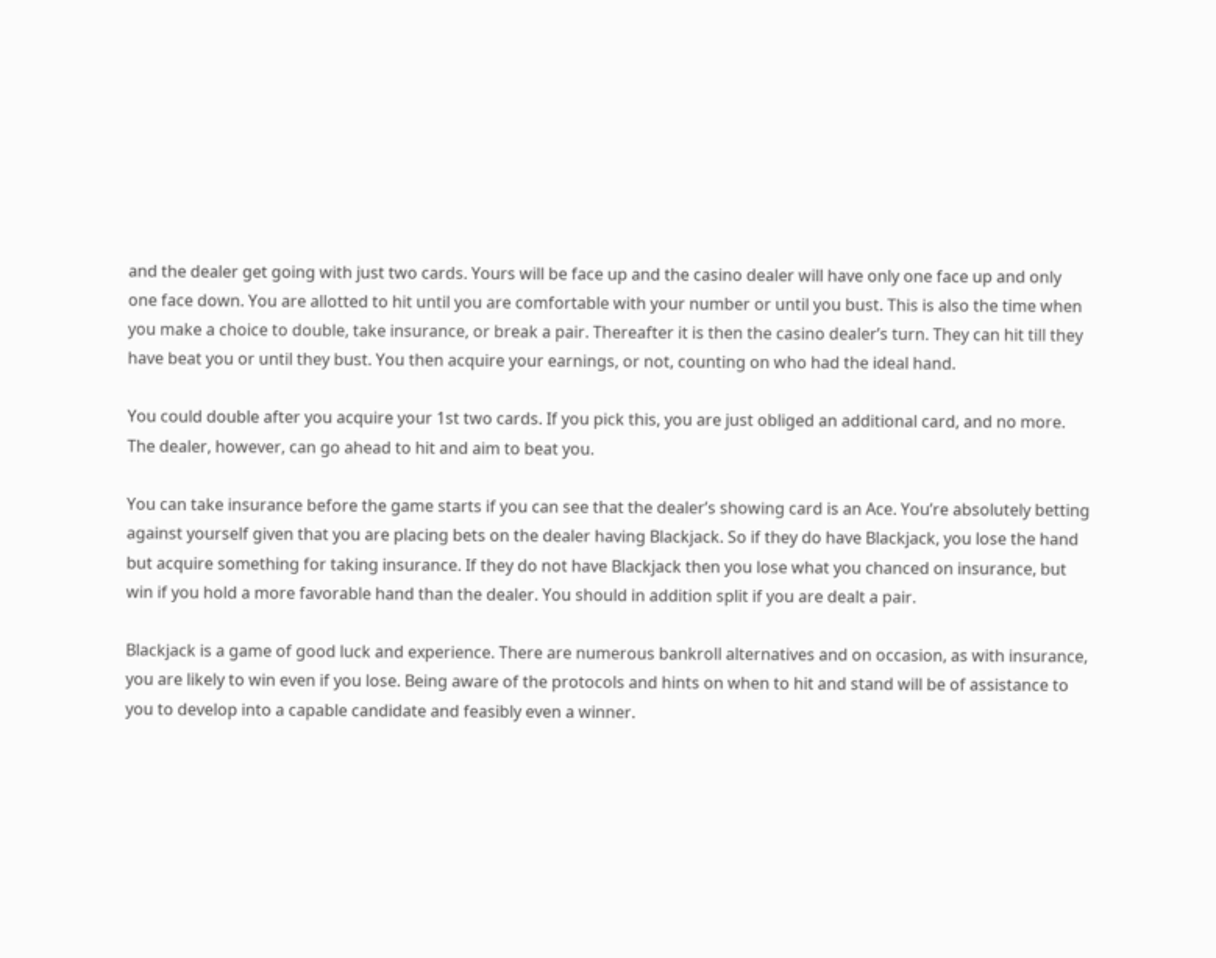and the dealer get going with just two cards. Yours will be face up and the casino dealer will have only one face up and only one face down. You are allotted to hit until you are comfortable with your number or until you bust. This is also the time when you make a choice to double, take insurance, or break a pair. Thereafter it is then the casino dealer’s turn. They can hit till they have beat you or until they bust. You then acquire your earnings, or not, counting on who had the ideal hand.

You could double after you acquire your 1st two cards. If you pick this, you are just obliged an additional card, and no more. The dealer, however, can go ahead to hit and aim to beat you.

You can take insurance before the game starts if you can see that the dealer’s showing card is an Ace. You’re absolutely betting against yourself given that you are placing bets on the dealer having Blackjack. So if they do have Blackjack, you lose the hand but acquire something for taking insurance. If they do not have Blackjack then you lose what you chanced on insurance, but win if you hold a more favorable hand than the dealer. You should in addition split if you are dealt a pair.

Blackjack is a game of good luck and experience. There are numerous bankroll alternatives and on occasion, as with insurance, you are likely to win even if you lose. Being aware of the protocols and hints on when to hit and stand will be of assistance to you to develop into a capable candidate and feasibly even a winner.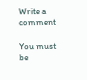Write a comment

You must be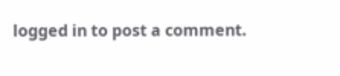logged in to post a comment.